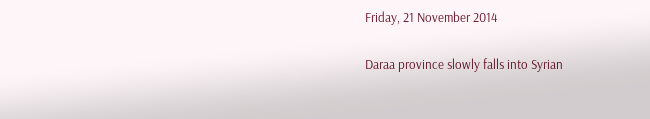Friday, 21 November 2014

Daraa province slowly falls into Syrian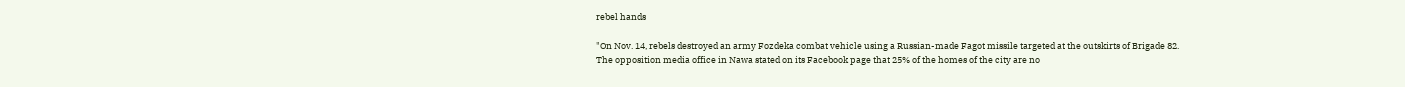rebel hands

"On Nov. 14, rebels destroyed an army Fozdeka combat vehicle using a Russian-made Fagot missile targeted at the outskirts of Brigade 82.
The opposition media office in Nawa stated on its Facebook page that 25% of the homes of the city are no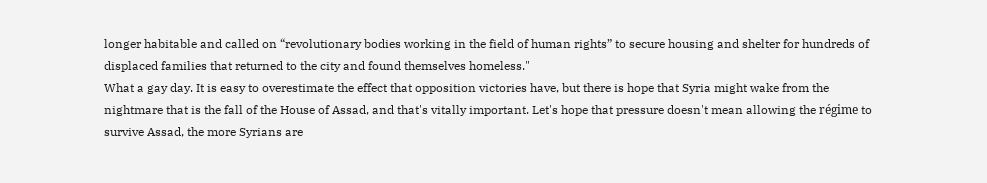longer habitable and called on “revolutionary bodies working in the field of human rights” to secure housing and shelter for hundreds of displaced families that returned to the city and found themselves homeless."
What a gay day. It is easy to overestimate the effect that opposition victories have, but there is hope that Syria might wake from the nightmare that is the fall of the House of Assad, and that's vitally important. Let's hope that pressure doesn't mean allowing the régime to survive Assad, the more Syrians are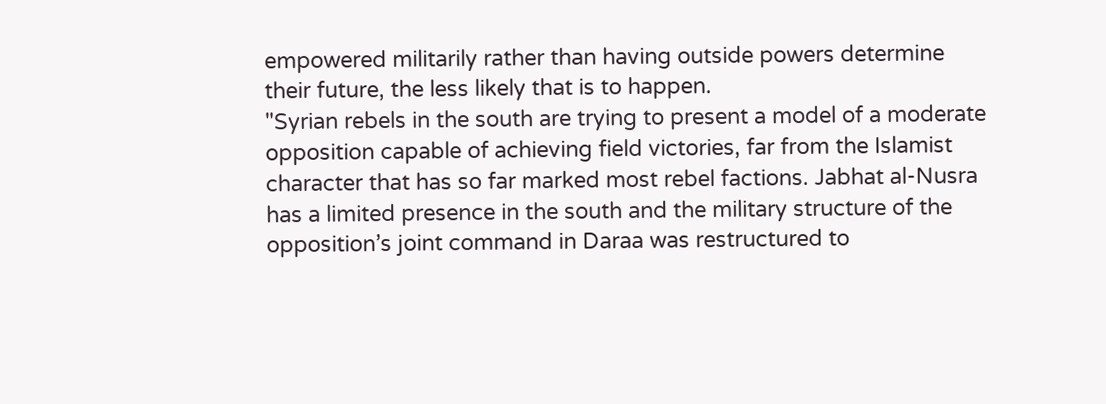empowered militarily rather than having outside powers determine their future, the less likely that is to happen.
"Syrian rebels in the south are trying to present a model of a moderate opposition capable of achieving field victories, far from the Islamist character that has so far marked most rebel factions. Jabhat al-Nusra has a limited presence in the south and the military structure of the opposition’s joint command in Daraa was restructured to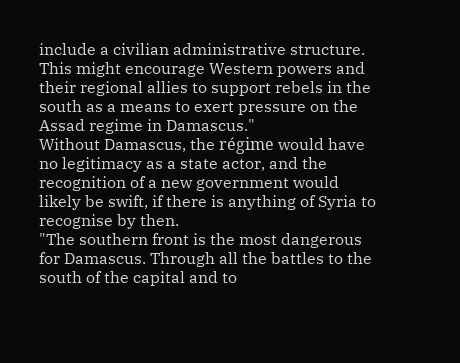include a civilian administrative structure. This might encourage Western powers and their regional allies to support rebels in the south as a means to exert pressure on the Assad regime in Damascus."
Without Damascus, the régime would have no legitimacy as a state actor, and the recognition of a new government would likely be swift, if there is anything of Syria to recognise by then.
"The southern front is the most dangerous for Damascus. Through all the battles to the south of the capital and to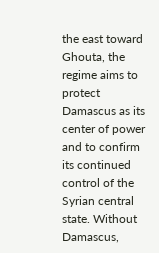the east toward Ghouta, the regime aims to protect Damascus as its center of power and to confirm its continued control of the Syrian central state. Without Damascus,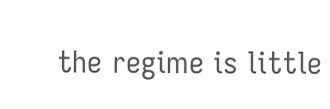the regime is little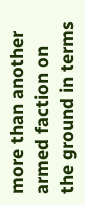more than another armed faction on the ground in terms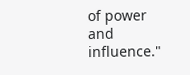of power and influence."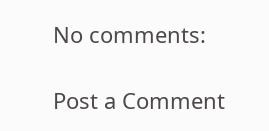No comments:

Post a Comment